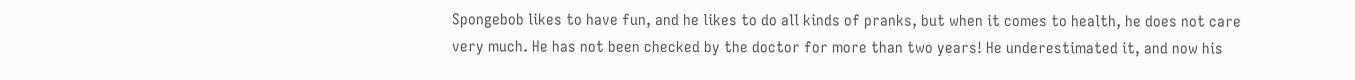Spongebob likes to have fun, and he likes to do all kinds of pranks, but when it comes to health, he does not care very much. He has not been checked by the doctor for more than two years! He underestimated it, and now his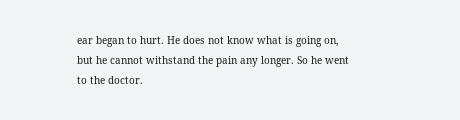ear began to hurt. He does not know what is going on, but he cannot withstand the pain any longer. So he went to the doctor.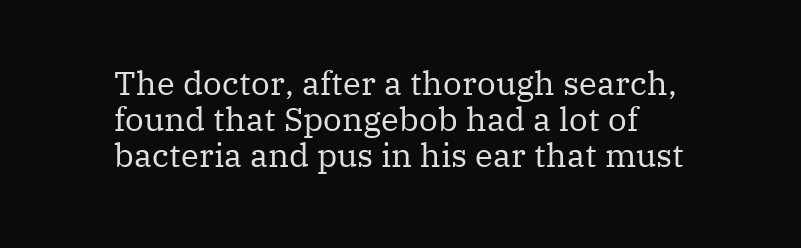The doctor, after a thorough search, found that Spongebob had a lot of bacteria and pus in his ear that must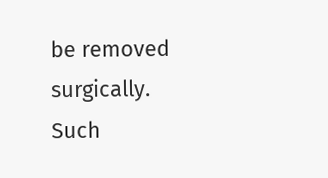be removed surgically. Such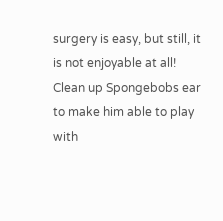surgery is easy, but still, it is not enjoyable at all! Clean up Spongebobs ear to make him able to play with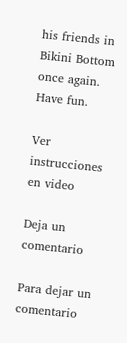his friends in Bikini Bottom once again. Have fun.

Ver instrucciones en video

Deja un comentario

Para dejar un comentario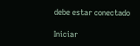debe estar conectado

Iniciar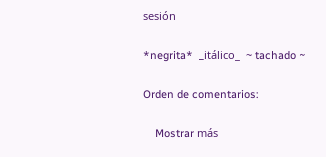sesión

*negrita*  _itálico_  ~ tachado ~

Orden de comentarios:

    Mostrar más